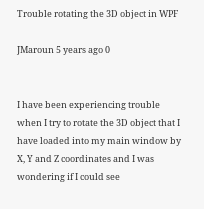Trouble rotating the 3D object in WPF

JMaroun 5 years ago 0


I have been experiencing trouble when I try to rotate the 3D object that I have loaded into my main window by X, Y and Z coordinates and I was wondering if I could see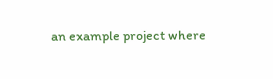an example project where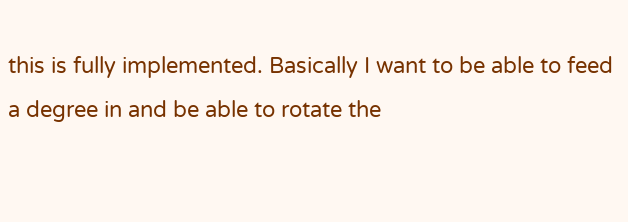this is fully implemented. Basically I want to be able to feed a degree in and be able to rotate the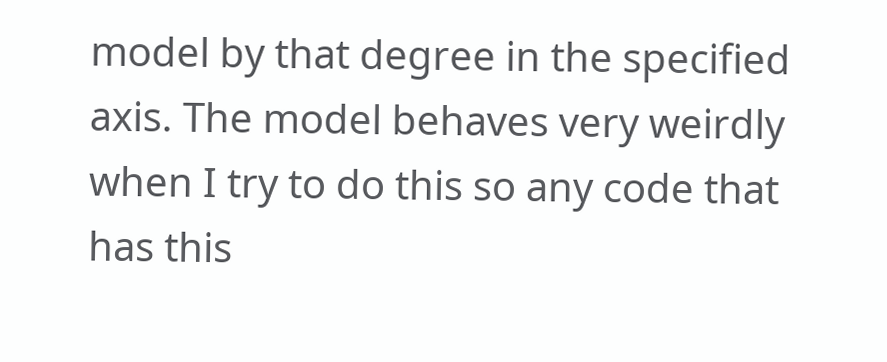model by that degree in the specified axis. The model behaves very weirdly when I try to do this so any code that has this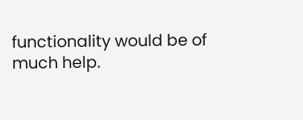functionality would be of much help.